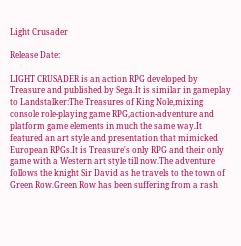Light Crusader

Release Date:

LIGHT CRUSADER is an action RPG developed by Treasure and published by Sega.It is similar in gameplay to Landstalker:The Treasures of King Nole,mixing console role-playing game RPG,action-adventure and platform game elements in much the same way.It featured an art style and presentation that mimicked European RPGs.It is Treasure's only RPG and their only game with a Western art style till now.The adventure follows the knight Sir David as he travels to the town of Green Row.Green Row has been suffering from a rash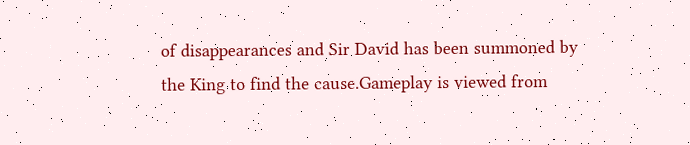of disappearances and Sir David has been summoned by the King to find the cause.Gameplay is viewed from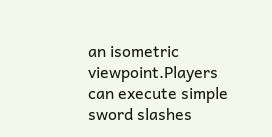an isometric viewpoint.Players can execute simple sword slashes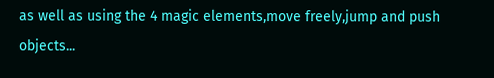as well as using the 4 magic elements,move freely,jump and push objects...